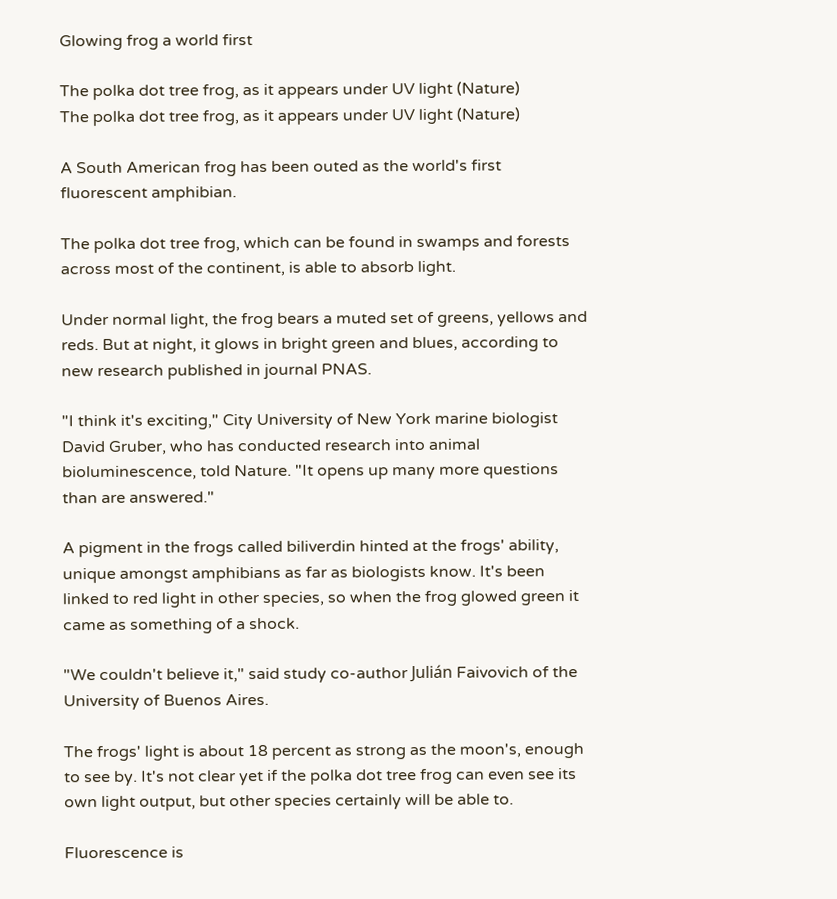Glowing frog a world first

The polka dot tree frog, as it appears under UV light (Nature)
The polka dot tree frog, as it appears under UV light (Nature)

A South American frog has been outed as the world's first fluorescent amphibian.

The polka dot tree frog, which can be found in swamps and forests across most of the continent, is able to absorb light.

Under normal light, the frog bears a muted set of greens, yellows and reds. But at night, it glows in bright green and blues, according to new research published in journal PNAS.

"I think it's exciting," City University of New York marine biologist David Gruber, who has conducted research into animal bioluminescence, told Nature. "It opens up many more questions than are answered."

A pigment in the frogs called biliverdin hinted at the frogs' ability, unique amongst amphibians as far as biologists know. It's been linked to red light in other species, so when the frog glowed green it came as something of a shock.

"We couldn't believe it," said study co-author Julián Faivovich of the University of Buenos Aires.

The frogs' light is about 18 percent as strong as the moon's, enough to see by. It's not clear yet if the polka dot tree frog can even see its own light output, but other species certainly will be able to.

Fluorescence is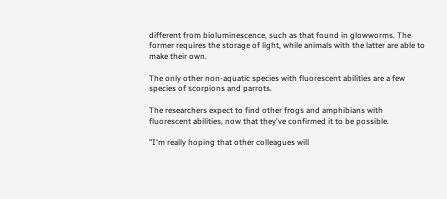different from bioluminescence, such as that found in glowworms. The former requires the storage of light, while animals with the latter are able to make their own.

The only other non-aquatic species with fluorescent abilities are a few species of scorpions and parrots.

The researchers expect to find other frogs and amphibians with fluorescent abilities, now that they've confirmed it to be possible.

"I'm really hoping that other colleagues will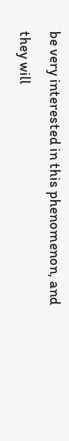be very interested in this phenomenon, and they will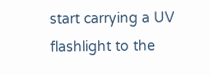start carrying a UV flashlight to the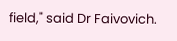field," said Dr Faivovich.